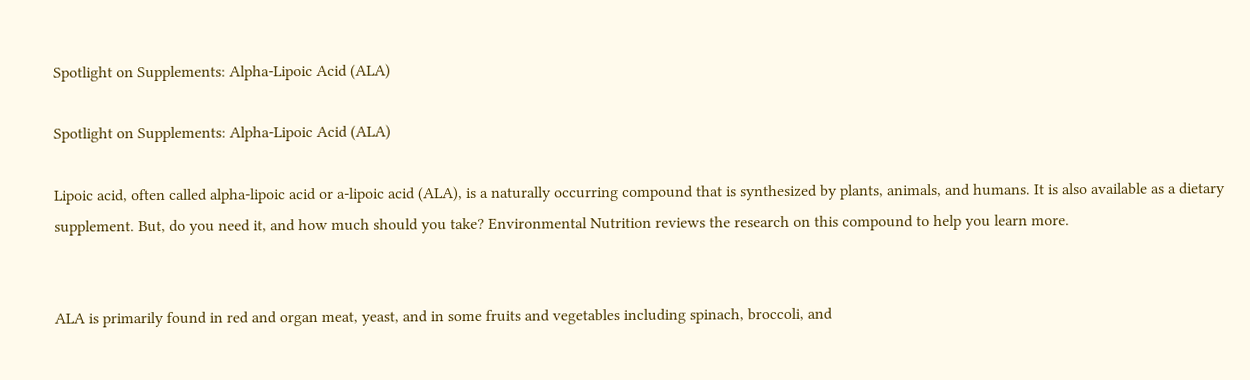Spotlight on Supplements: Alpha-Lipoic Acid (ALA)

Spotlight on Supplements: Alpha-Lipoic Acid (ALA)

Lipoic acid, often called alpha-lipoic acid or a-lipoic acid (ALA), is a naturally occurring compound that is synthesized by plants, animals, and humans. It is also available as a dietary supplement. But, do you need it, and how much should you take? Environmental Nutrition reviews the research on this compound to help you learn more.


ALA is primarily found in red and organ meat, yeast, and in some fruits and vegetables including spinach, broccoli, and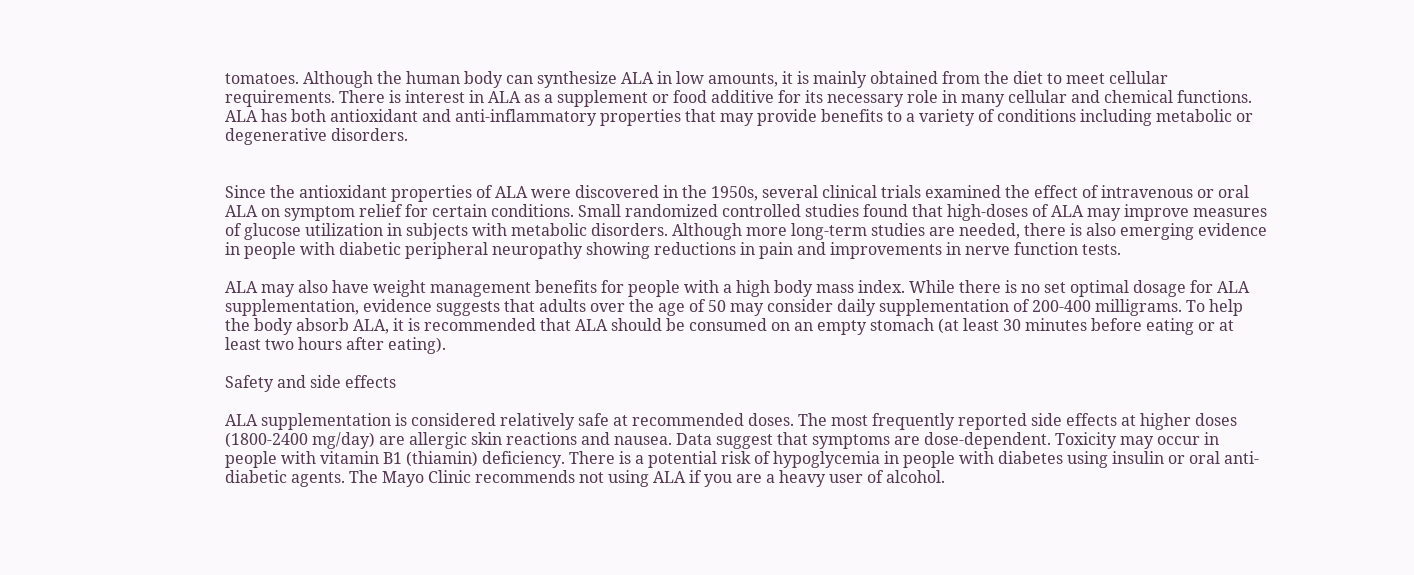tomatoes. Although the human body can synthesize ALA in low amounts, it is mainly obtained from the diet to meet cellular requirements. There is interest in ALA as a supplement or food additive for its necessary role in many cellular and chemical functions. ALA has both antioxidant and anti-inflammatory properties that may provide benefits to a variety of conditions including metabolic or degenerative disorders.


Since the antioxidant properties of ALA were discovered in the 1950s, several clinical trials examined the effect of intravenous or oral ALA on symptom relief for certain conditions. Small randomized controlled studies found that high-doses of ALA may improve measures of glucose utilization in subjects with metabolic disorders. Although more long-term studies are needed, there is also emerging evidence in people with diabetic peripheral neuropathy showing reductions in pain and improvements in nerve function tests.

ALA may also have weight management benefits for people with a high body mass index. While there is no set optimal dosage for ALA supplementation, evidence suggests that adults over the age of 50 may consider daily supplementation of 200-400 milligrams. To help the body absorb ALA, it is recommended that ALA should be consumed on an empty stomach (at least 30 minutes before eating or at least two hours after eating).

Safety and side effects

ALA supplementation is considered relatively safe at recommended doses. The most frequently reported side effects at higher doses (1800-2400 mg/day) are allergic skin reactions and nausea. Data suggest that symptoms are dose-dependent. Toxicity may occur in people with vitamin B1 (thiamin) deficiency. There is a potential risk of hypoglycemia in people with diabetes using insulin or oral anti-diabetic agents. The Mayo Clinic recommends not using ALA if you are a heavy user of alcohol.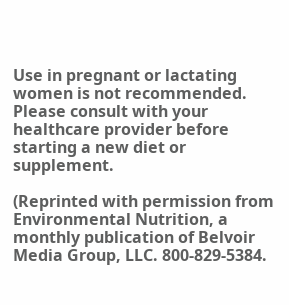Use in pregnant or lactating women is not recommended. Please consult with your healthcare provider before starting a new diet or supplement.

(Reprinted with permission from Environmental Nutrition, a monthly publication of Belvoir Media Group, LLC. 800-829-5384.